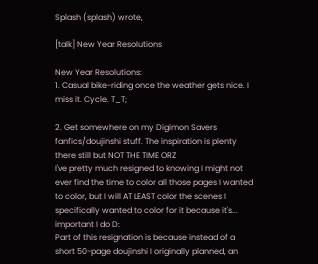Splash (splash) wrote,

[talk] New Year Resolutions

New Year Resolutions:
1. Casual bike-riding once the weather gets nice. I miss it. Cycle. T_T;

2. Get somewhere on my Digimon Savers fanfics/doujinshi stuff. The inspiration is plenty there still but NOT THE TIME ORZ
I've pretty much resigned to knowing I might not ever find the time to color all those pages I wanted to color, but I will AT LEAST color the scenes I specifically wanted to color for it because it's... important I do D:
Part of this resignation is because instead of a short 50-page doujinshi I originally planned, an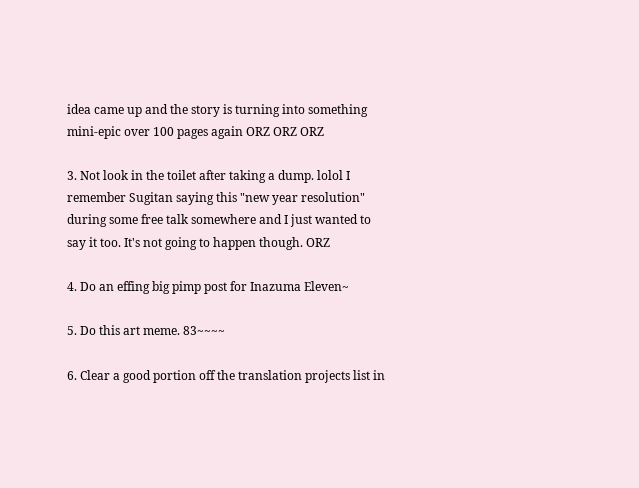idea came up and the story is turning into something mini-epic over 100 pages again ORZ ORZ ORZ

3. Not look in the toilet after taking a dump. lolol I remember Sugitan saying this "new year resolution" during some free talk somewhere and I just wanted to say it too. It's not going to happen though. ORZ

4. Do an effing big pimp post for Inazuma Eleven~

5. Do this art meme. 83~~~~

6. Clear a good portion off the translation projects list in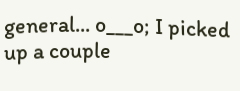general... o___o; I picked up a couple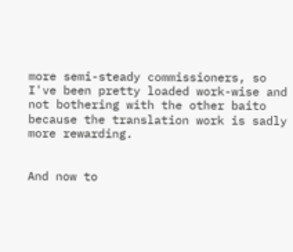more semi-steady commissioners, so I've been pretty loaded work-wise and not bothering with the other baito because the translation work is sadly more rewarding.


And now to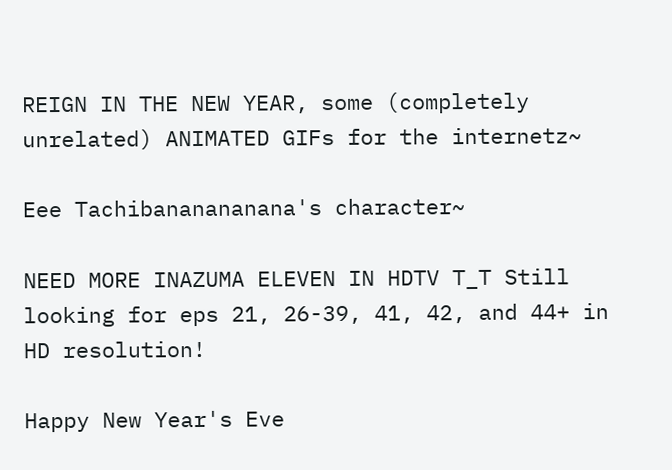REIGN IN THE NEW YEAR, some (completely unrelated) ANIMATED GIFs for the internetz~

Eee Tachibananananana's character~

NEED MORE INAZUMA ELEVEN IN HDTV T_T Still looking for eps 21, 26-39, 41, 42, and 44+ in HD resolution!

Happy New Year's Eve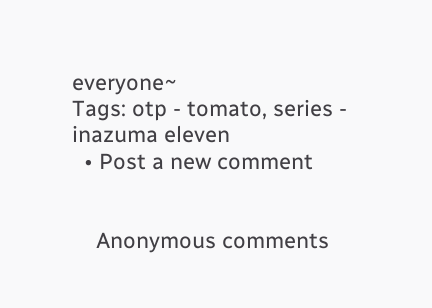everyone~
Tags: otp - tomato, series - inazuma eleven
  • Post a new comment


    Anonymous comments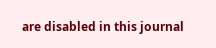are disabled in this journal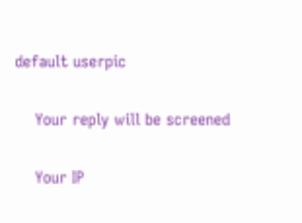default userpic

    Your reply will be screened

    Your IP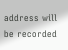address will be recorded